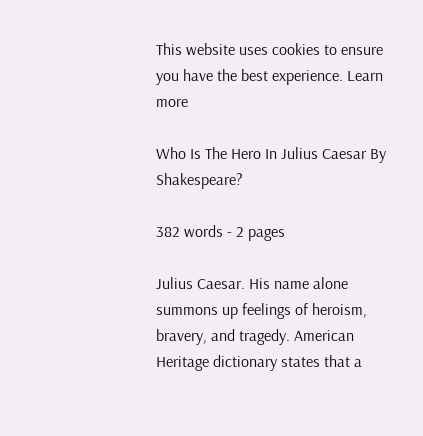This website uses cookies to ensure you have the best experience. Learn more

Who Is The Hero In Julius Caesar By Shakespeare?

382 words - 2 pages

Julius Caesar. His name alone summons up feelings of heroism, bravery, and tragedy. American Heritage dictionary states that a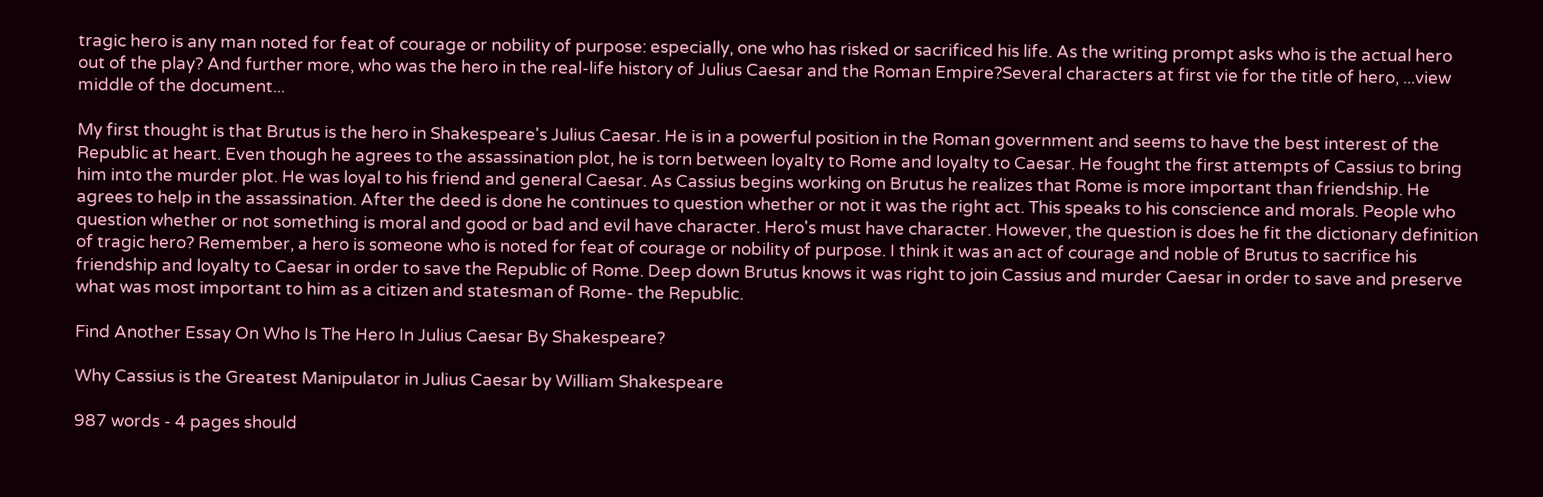tragic hero is any man noted for feat of courage or nobility of purpose: especially, one who has risked or sacrificed his life. As the writing prompt asks who is the actual hero out of the play? And further more, who was the hero in the real-life history of Julius Caesar and the Roman Empire?Several characters at first vie for the title of hero, ...view middle of the document...

My first thought is that Brutus is the hero in Shakespeare's Julius Caesar. He is in a powerful position in the Roman government and seems to have the best interest of the Republic at heart. Even though he agrees to the assassination plot, he is torn between loyalty to Rome and loyalty to Caesar. He fought the first attempts of Cassius to bring him into the murder plot. He was loyal to his friend and general Caesar. As Cassius begins working on Brutus he realizes that Rome is more important than friendship. He agrees to help in the assassination. After the deed is done he continues to question whether or not it was the right act. This speaks to his conscience and morals. People who question whether or not something is moral and good or bad and evil have character. Hero's must have character. However, the question is does he fit the dictionary definition of tragic hero? Remember, a hero is someone who is noted for feat of courage or nobility of purpose. I think it was an act of courage and noble of Brutus to sacrifice his friendship and loyalty to Caesar in order to save the Republic of Rome. Deep down Brutus knows it was right to join Cassius and murder Caesar in order to save and preserve what was most important to him as a citizen and statesman of Rome- the Republic.

Find Another Essay On Who Is The Hero In Julius Caesar By Shakespeare?

Why Cassius is the Greatest Manipulator in Julius Caesar by William Shakespeare

987 words - 4 pages should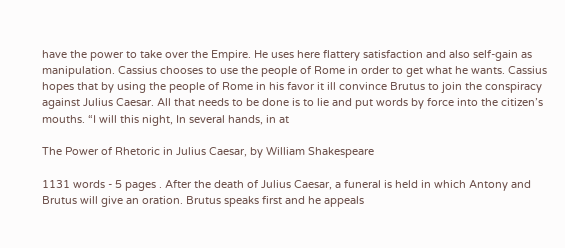have the power to take over the Empire. He uses here flattery satisfaction and also self-gain as manipulation. Cassius chooses to use the people of Rome in order to get what he wants. Cassius hopes that by using the people of Rome in his favor it ill convince Brutus to join the conspiracy against Julius Caesar. All that needs to be done is to lie and put words by force into the citizen’s mouths. “I will this night, In several hands, in at

The Power of Rhetoric in Julius Caesar, by William Shakespeare

1131 words - 5 pages . After the death of Julius Caesar, a funeral is held in which Antony and Brutus will give an oration. Brutus speaks first and he appeals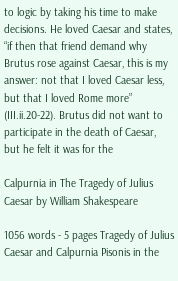to logic by taking his time to make decisions. He loved Caesar and states, “if then that friend demand why Brutus rose against Caesar, this is my answer: not that I loved Caesar less, but that I loved Rome more” (III.ii.20-22). Brutus did not want to participate in the death of Caesar, but he felt it was for the

Calpurnia in The Tragedy of Julius Caesar by William Shakespeare

1056 words - 5 pages Tragedy of Julius Caesar and Calpurnia Pisonis in the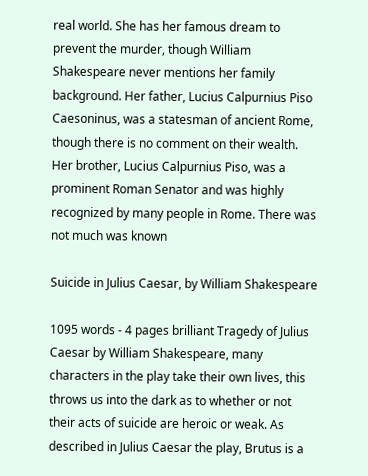real world. She has her famous dream to prevent the murder, though William Shakespeare never mentions her family background. Her father, Lucius Calpurnius Piso Caesoninus, was a statesman of ancient Rome, though there is no comment on their wealth. Her brother, Lucius Calpurnius Piso, was a prominent Roman Senator and was highly recognized by many people in Rome. There was not much was known

Suicide in Julius Caesar, by William Shakespeare

1095 words - 4 pages brilliant Tragedy of Julius Caesar by William Shakespeare, many characters in the play take their own lives, this throws us into the dark as to whether or not their acts of suicide are heroic or weak. As described in Julius Caesar the play, Brutus is a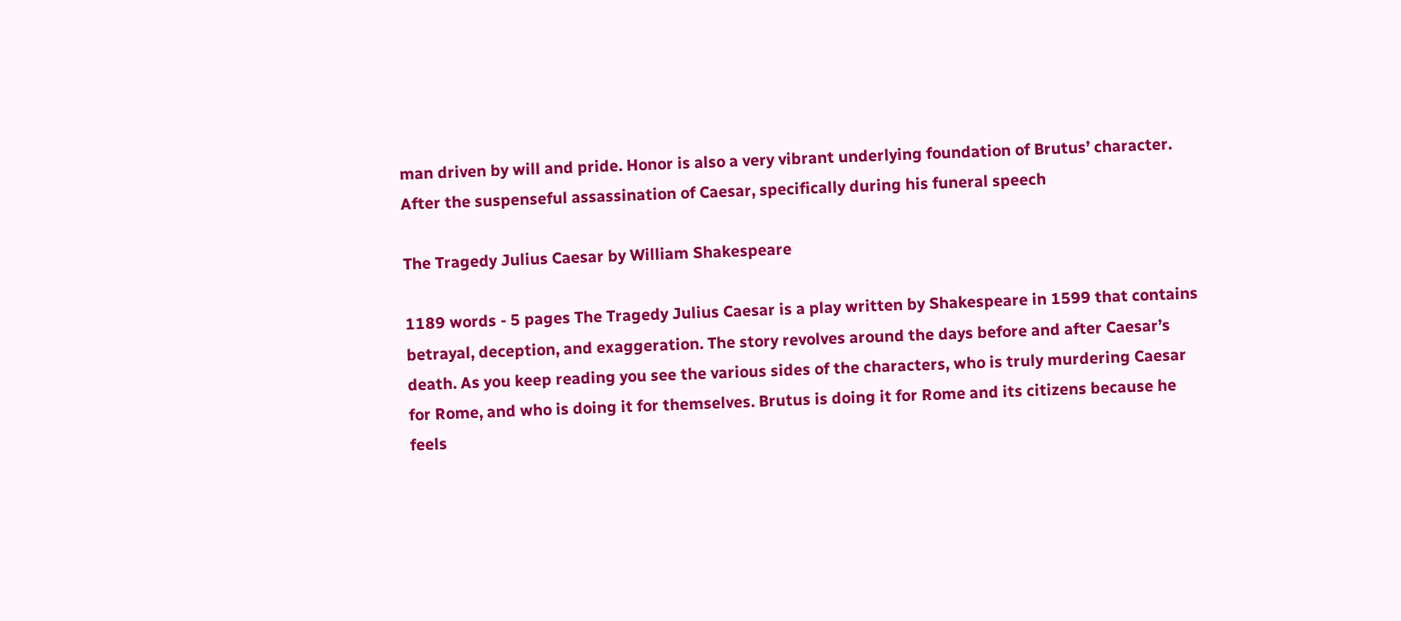man driven by will and pride. Honor is also a very vibrant underlying foundation of Brutus’ character. After the suspenseful assassination of Caesar, specifically during his funeral speech

The Tragedy Julius Caesar by William Shakespeare

1189 words - 5 pages The Tragedy Julius Caesar is a play written by Shakespeare in 1599 that contains betrayal, deception, and exaggeration. The story revolves around the days before and after Caesar’s death. As you keep reading you see the various sides of the characters, who is truly murdering Caesar for Rome, and who is doing it for themselves. Brutus is doing it for Rome and its citizens because he feels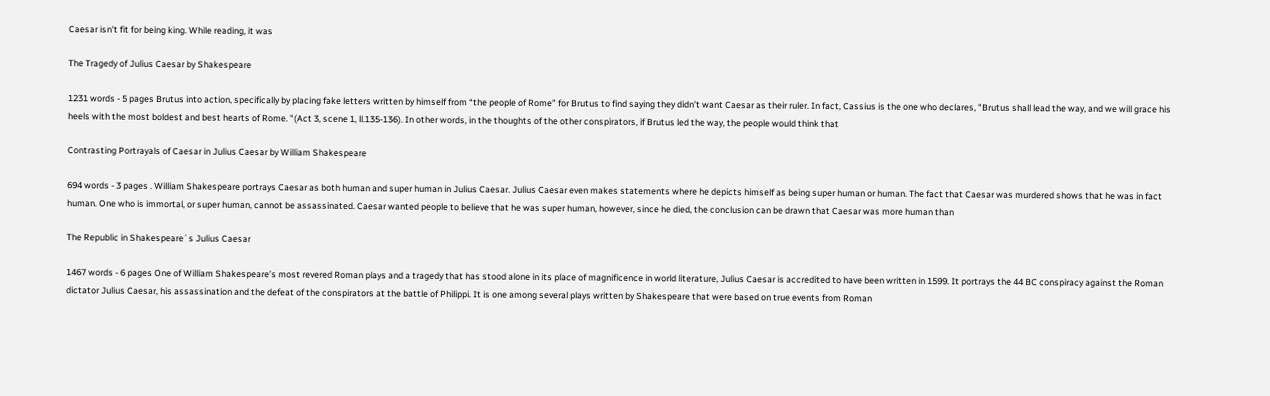Caesar isn’t fit for being king. While reading, it was

The Tragedy of Julius Caesar by Shakespeare

1231 words - 5 pages Brutus into action, specifically by placing fake letters written by himself from “the people of Rome” for Brutus to find saying they didn’t want Caesar as their ruler. In fact, Cassius is the one who declares, "Brutus shall lead the way, and we will grace his heels with the most boldest and best hearts of Rome. "(Act 3, scene 1, ll.135-136). In other words, in the thoughts of the other conspirators, if Brutus led the way, the people would think that

Contrasting Portrayals of Caesar in Julius Caesar by William Shakespeare

694 words - 3 pages . William Shakespeare portrays Caesar as both human and super human in Julius Caesar. Julius Caesar even makes statements where he depicts himself as being super human or human. The fact that Caesar was murdered shows that he was in fact human. One who is immortal, or super human, cannot be assassinated. Caesar wanted people to believe that he was super human, however, since he died, the conclusion can be drawn that Caesar was more human than

The Republic in Shakespeare´s Julius Caesar

1467 words - 6 pages One of William Shakespeare’s most revered Roman plays and a tragedy that has stood alone in its place of magnificence in world literature, Julius Caesar is accredited to have been written in 1599. It portrays the 44 BC conspiracy against the Roman dictator Julius Caesar, his assassination and the defeat of the conspirators at the battle of Philippi. It is one among several plays written by Shakespeare that were based on true events from Roman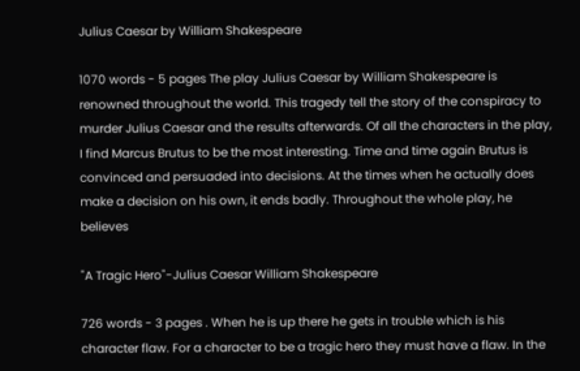Julius Caesar by William Shakespeare

1070 words - 5 pages The play Julius Caesar by William Shakespeare is renowned throughout the world. This tragedy tell the story of the conspiracy to murder Julius Caesar and the results afterwards. Of all the characters in the play, I find Marcus Brutus to be the most interesting. Time and time again Brutus is convinced and persuaded into decisions. At the times when he actually does make a decision on his own, it ends badly. Throughout the whole play, he believes

"A Tragic Hero"-Julius Caesar William Shakespeare

726 words - 3 pages . When he is up there he gets in trouble which is his character flaw. For a character to be a tragic hero they must have a flaw. In the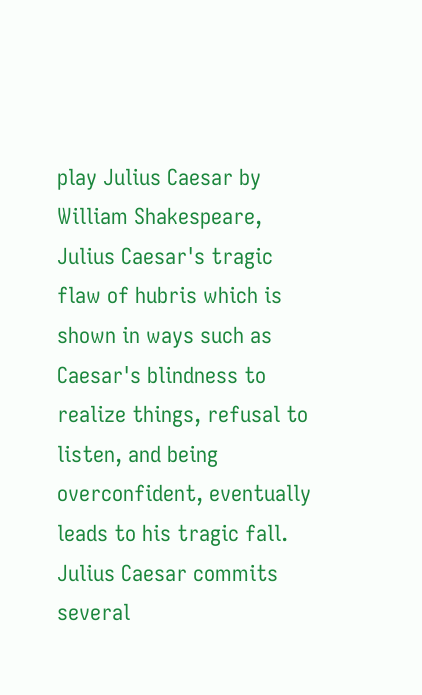play Julius Caesar by William Shakespeare, Julius Caesar's tragic flaw of hubris which is shown in ways such as Caesar's blindness to realize things, refusal to listen, and being overconfident, eventually leads to his tragic fall. Julius Caesar commits several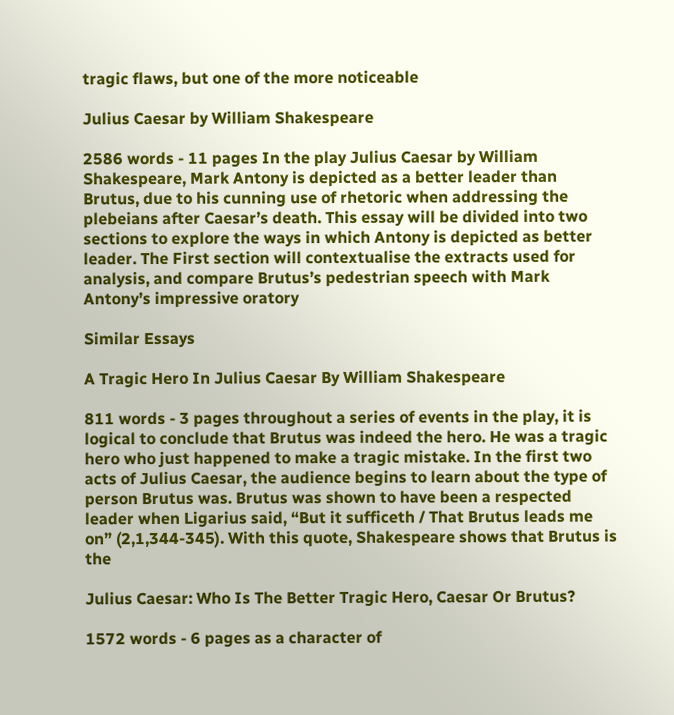tragic flaws, but one of the more noticeable

Julius Caesar by William Shakespeare

2586 words - 11 pages In the play Julius Caesar by William Shakespeare, Mark Antony is depicted as a better leader than Brutus, due to his cunning use of rhetoric when addressing the plebeians after Caesar’s death. This essay will be divided into two sections to explore the ways in which Antony is depicted as better leader. The First section will contextualise the extracts used for analysis, and compare Brutus’s pedestrian speech with Mark Antony’s impressive oratory

Similar Essays

A Tragic Hero In Julius Caesar By William Shakespeare

811 words - 3 pages throughout a series of events in the play, it is logical to conclude that Brutus was indeed the hero. He was a tragic hero who just happened to make a tragic mistake. In the first two acts of Julius Caesar, the audience begins to learn about the type of person Brutus was. Brutus was shown to have been a respected leader when Ligarius said, “But it sufficeth / That Brutus leads me on” (2,1,344-345). With this quote, Shakespeare shows that Brutus is the

Julius Caesar: Who Is The Better Tragic Hero, Caesar Or Brutus?

1572 words - 6 pages as a character of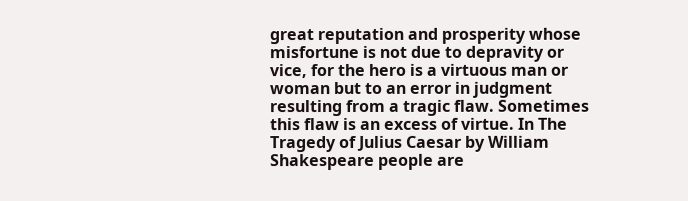great reputation and prosperity whose misfortune is not due to depravity or vice, for the hero is a virtuous man or woman but to an error in judgment resulting from a tragic flaw. Sometimes this flaw is an excess of virtue. In The Tragedy of Julius Caesar by William Shakespeare people are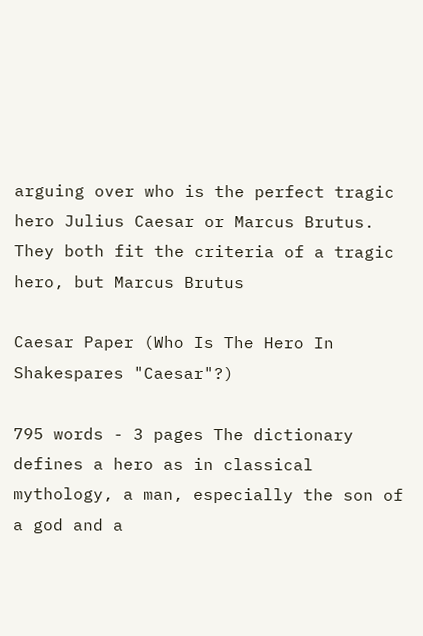arguing over who is the perfect tragic hero Julius Caesar or Marcus Brutus. They both fit the criteria of a tragic hero, but Marcus Brutus

Caesar Paper (Who Is The Hero In Shakespares "Caesar"?)

795 words - 3 pages The dictionary defines a hero as in classical mythology, a man, especially the son of a god and a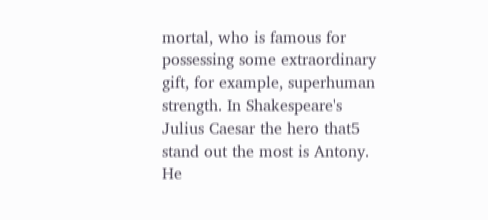mortal, who is famous for possessing some extraordinary gift, for example, superhuman strength. In Shakespeare's Julius Caesar the hero that5 stand out the most is Antony. He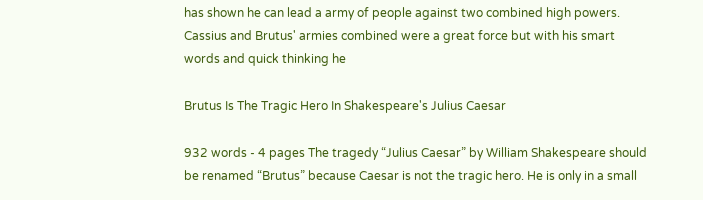has shown he can lead a army of people against two combined high powers. Cassius and Brutus' armies combined were a great force but with his smart words and quick thinking he

Brutus Is The Tragic Hero In Shakespeare's Julius Caesar

932 words - 4 pages The tragedy “Julius Caesar” by William Shakespeare should be renamed “Brutus” because Caesar is not the tragic hero. He is only in a small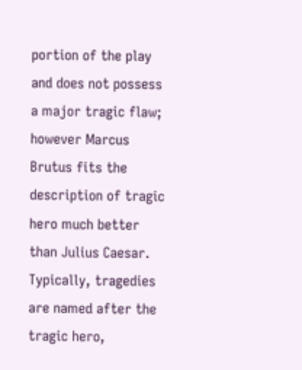portion of the play and does not possess a major tragic flaw; however Marcus Brutus fits the description of tragic hero much better than Julius Caesar. Typically, tragedies are named after the tragic hero,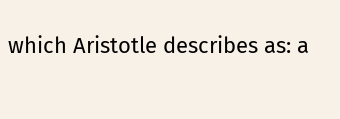which Aristotle describes as: a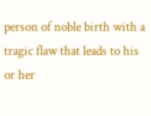person of noble birth with a tragic flaw that leads to his or her